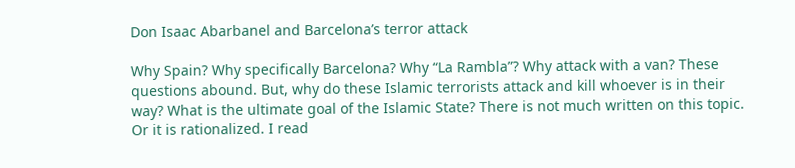Don Isaac Abarbanel and Barcelona’s terror attack

Why Spain? Why specifically Barcelona? Why “La Rambla”? Why attack with a van? These questions abound. But, why do these Islamic terrorists attack and kill whoever is in their way? What is the ultimate goal of the Islamic State? There is not much written on this topic. Or it is rationalized. I read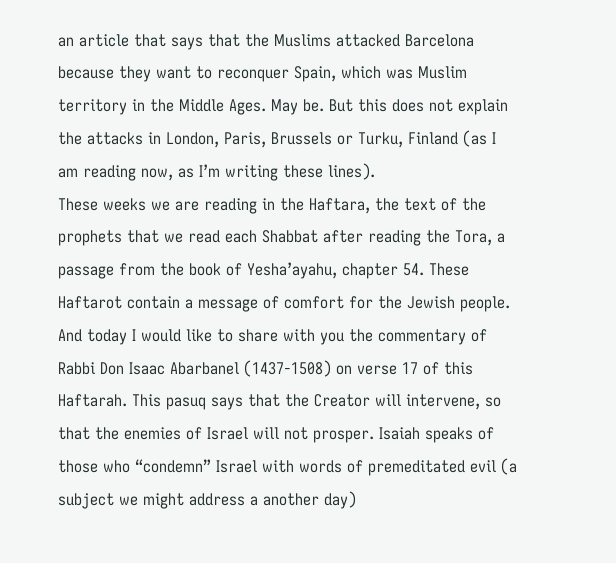an article that says that the Muslims attacked Barcelona because they want to reconquer Spain, which was Muslim territory in the Middle Ages. May be. But this does not explain the attacks in London, Paris, Brussels or Turku, Finland (as I am reading now, as I’m writing these lines).
These weeks we are reading in the Haftara, the text of the prophets that we read each Shabbat after reading the Tora, a passage from the book of Yesha’ayahu, chapter 54. These Haftarot contain a message of comfort for the Jewish people. And today I would like to share with you the commentary of Rabbi Don Isaac Abarbanel (1437-1508) on verse 17 of this Haftarah. This pasuq says that the Creator will intervene, so that the enemies of Israel will not prosper. Isaiah speaks of those who “condemn” Israel with words of premeditated evil (a subject we might address a another day)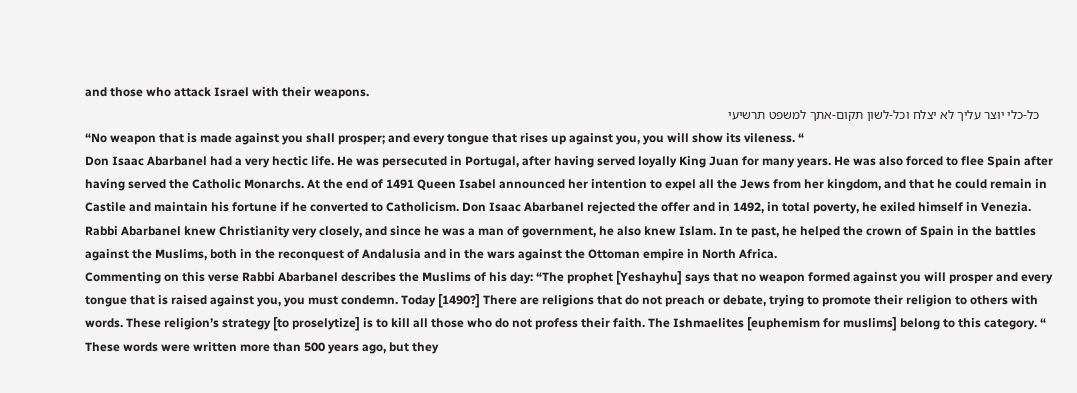and those who attack Israel with their weapons.
    כל-כלי יוצר עליך לא יצלח וכל-לשון תקום-אתך למשפט תרשיעי
“No weapon that is made against you shall prosper; and every tongue that rises up against you, you will show its vileness. “
Don Isaac Abarbanel had a very hectic life. He was persecuted in Portugal, after having served loyally King Juan for many years. He was also forced to flee Spain after having served the Catholic Monarchs. At the end of 1491 Queen Isabel announced her intention to expel all the Jews from her kingdom, and that he could remain in Castile and maintain his fortune if he converted to Catholicism. Don Isaac Abarbanel rejected the offer and in 1492, in total poverty, he exiled himself in Venezia. Rabbi Abarbanel knew Christianity very closely, and since he was a man of government, he also knew Islam. In te past, he helped the crown of Spain in the battles against the Muslims, both in the reconquest of Andalusia and in the wars against the Ottoman empire in North Africa.
Commenting on this verse Rabbi Abarbanel describes the Muslims of his day: “The prophet [Yeshayhu] says that no weapon formed against you will prosper and every tongue that is raised against you, you must condemn. Today [1490?] There are religions that do not preach or debate, trying to promote their religion to others with words. These religion’s strategy [to proselytize] is to kill all those who do not profess their faith. The Ishmaelites [euphemism for muslims] belong to this category. “
These words were written more than 500 years ago, but they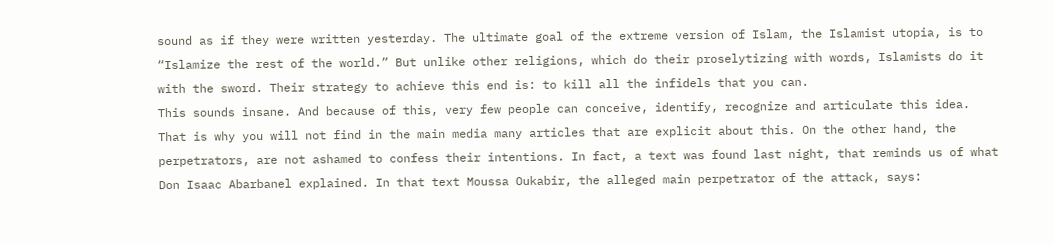sound as if they were written yesterday. The ultimate goal of the extreme version of Islam, the Islamist utopia, is to “Islamize the rest of the world.” But unlike other religions, which do their proselytizing with words, Islamists do it with the sword. Their strategy to achieve this end is: to kill all the infidels that you can.
This sounds insane. And because of this, very few people can conceive, identify, recognize and articulate this idea. That is why you will not find in the main media many articles that are explicit about this. On the other hand, the perpetrators, are not ashamed to confess their intentions. In fact, a text was found last night, that reminds us of what Don Isaac Abarbanel explained. In that text Moussa Oukabir, the alleged main perpetrator of the attack, says: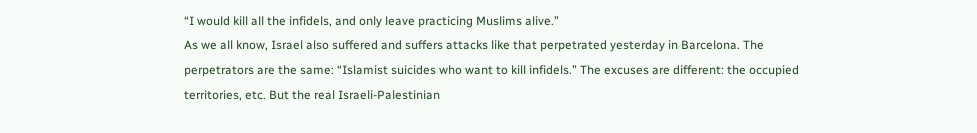“I would kill all the infidels, and only leave practicing Muslims alive.”
As we all know, Israel also suffered and suffers attacks like that perpetrated yesterday in Barcelona. The perpetrators are the same: “Islamist suicides who want to kill infidels.” The excuses are different: the occupied territories, etc. But the real Israeli-Palestinian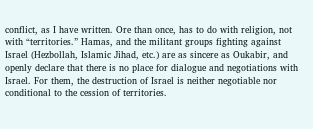conflict, as I have written. Ore than once, has to do with religion, not with “territories.” Hamas, and the militant groups fighting against Israel (Hezbollah, Islamic Jihad, etc.) are as sincere as Oukabir, and openly declare that there is no place for dialogue and negotiations with Israel. For them, the destruction of Israel is neither negotiable nor conditional to the cession of territories.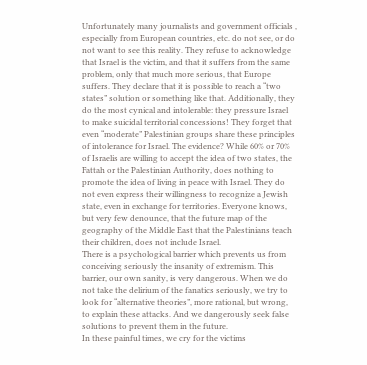Unfortunately many journalists and government officials , especially from European countries, etc. do not see, or do not want to see this reality. They refuse to acknowledge that Israel is the victim, and that it suffers from the same problem, only that much more serious, that Europe suffers. They declare that it is possible to reach a “two states” solution or something like that. Additionally, they do the most cynical and intolerable: they pressure Israel to make suicidal territorial concessions! They forget that even “moderate” Palestinian groups share these principles of intolerance for Israel. The evidence? While 60% or 70% of Israelis are willing to accept the idea of two states, the Fattah or the Palestinian Authority, does nothing to promote the idea of living in peace with Israel. They do not even express their willingness to recognize a Jewish state, even in exchange for territories. Everyone knows, but very few denounce, that the future map of the geography of the Middle East that the Palestinians teach their children, does not include Israel.
There is a psychological barrier which prevents us from conceiving seriously the insanity of extremism. This barrier, our own sanity, is very dangerous. When we do not take the delirium of the fanatics seriously, we try to look for “alternative theories”, more rational, but wrong, to explain these attacks. And we dangerously seek false solutions to prevent them in the future.
In these painful times, we cry for the victims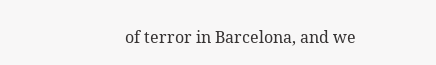of terror in Barcelona, and we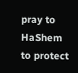pray to HaShem to protect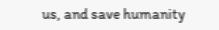us, and save humanity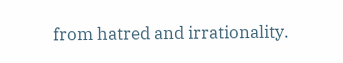from hatred and irrationality.